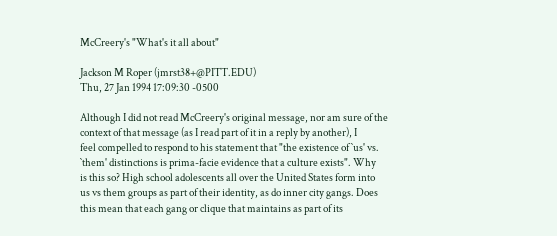McCreery's "What's it all about"

Jackson M Roper (jmrst38+@PITT.EDU)
Thu, 27 Jan 1994 17:09:30 -0500

Although I did not read McCreery's original message, nor am sure of the
context of that message (as I read part of it in a reply by another), I
feel compelled to respond to his statement that "the existence of `us' vs.
`them' distinctions is prima-facie evidence that a culture exists". Why
is this so? High school adolescents all over the United States form into
us vs them groups as part of their identity, as do inner city gangs. Does
this mean that each gang or clique that maintains as part of its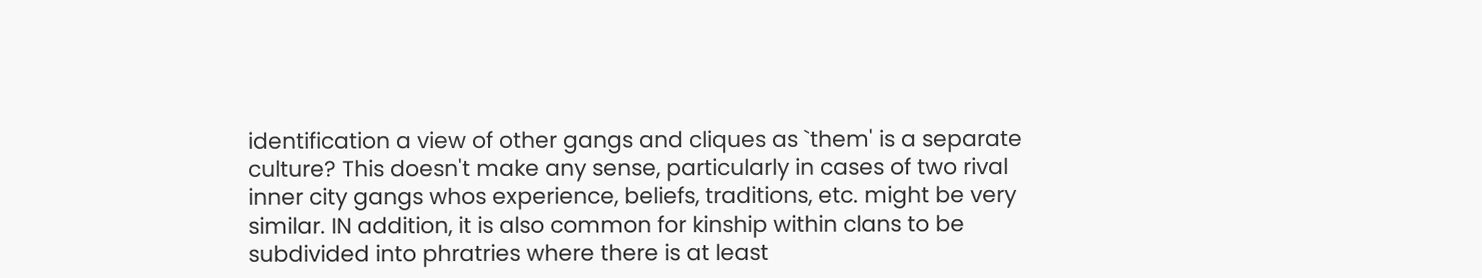identification a view of other gangs and cliques as `them' is a separate
culture? This doesn't make any sense, particularly in cases of two rival
inner city gangs whos experience, beliefs, traditions, etc. might be very
similar. IN addition, it is also common for kinship within clans to be
subdivided into phratries where there is at least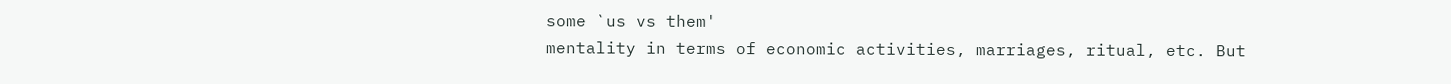some `us vs them'
mentality in terms of economic activities, marriages, ritual, etc. But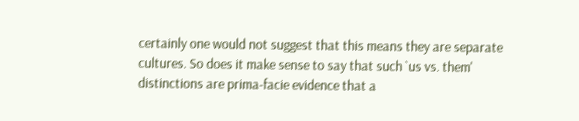certainly one would not suggest that this means they are separate
cultures. So does it make sense to say that such `us vs. them'
distinctions are prima-facie evidence that a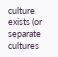culture exists (or separate
cultures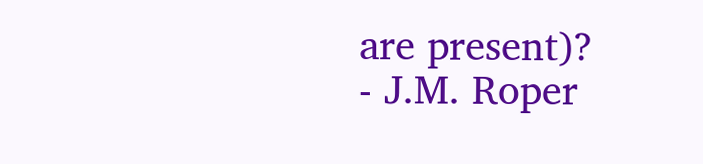are present)?
- J.M. Roper